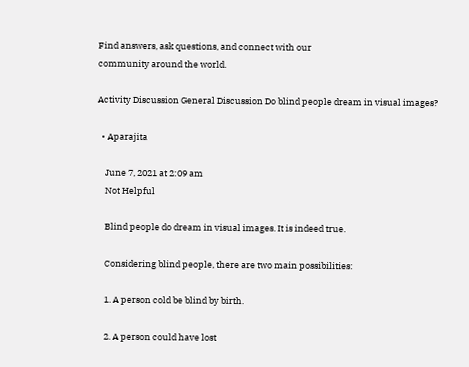Find answers, ask questions, and connect with our
community around the world.

Activity Discussion General Discussion Do blind people dream in visual images?

  • Aparajita

    June 7, 2021 at 2:09 am
    Not Helpful

    Blind people do dream in visual images. It is indeed true.

    Considering blind people, there are two main possibilities:

    1. A person cold be blind by birth.

    2. A person could have lost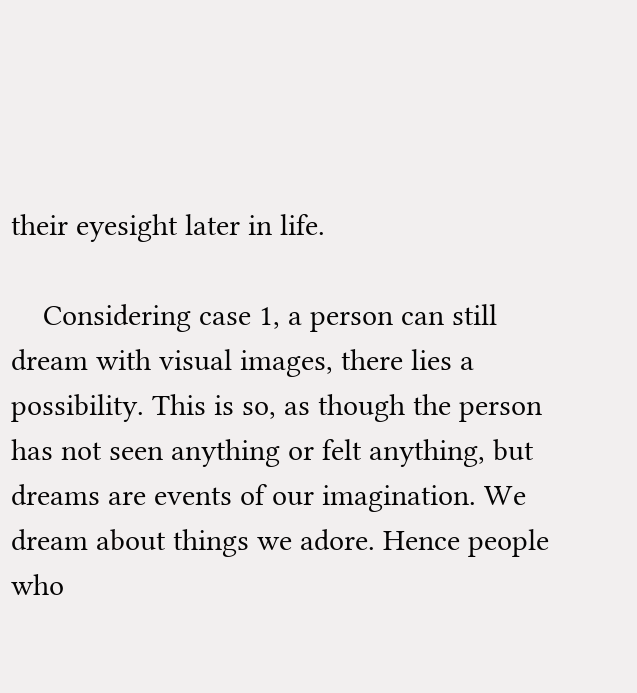their eyesight later in life.

    Considering case 1, a person can still dream with visual images, there lies a possibility. This is so, as though the person has not seen anything or felt anything, but dreams are events of our imagination. We dream about things we adore. Hence people who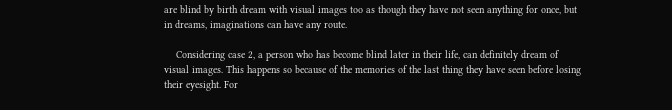are blind by birth dream with visual images too as though they have not seen anything for once, but in dreams, imaginations can have any route.

    Considering case 2, a person who has become blind later in their life, can definitely dream of visual images. This happens so because of the memories of the last thing they have seen before losing their eyesight. For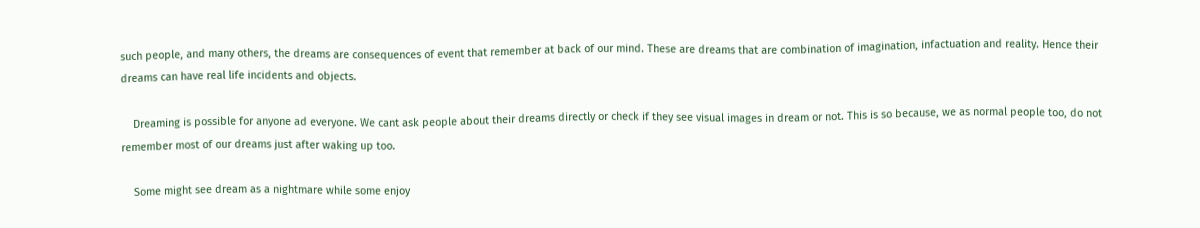such people, and many others, the dreams are consequences of event that remember at back of our mind. These are dreams that are combination of imagination, infactuation and reality. Hence their dreams can have real life incidents and objects.

    Dreaming is possible for anyone ad everyone. We cant ask people about their dreams directly or check if they see visual images in dream or not. This is so because, we as normal people too, do not remember most of our dreams just after waking up too.

    Some might see dream as a nightmare while some enjoy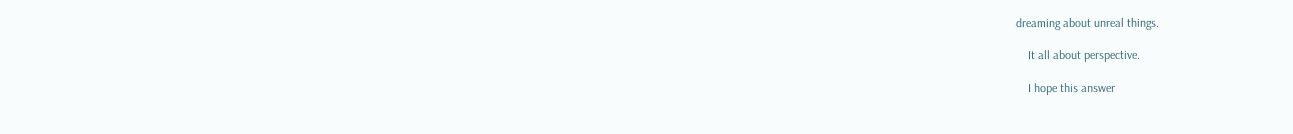dreaming about unreal things.

    It all about perspective.

    I hope this answer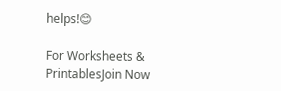helps!😊

For Worksheets & PrintablesJoin Now